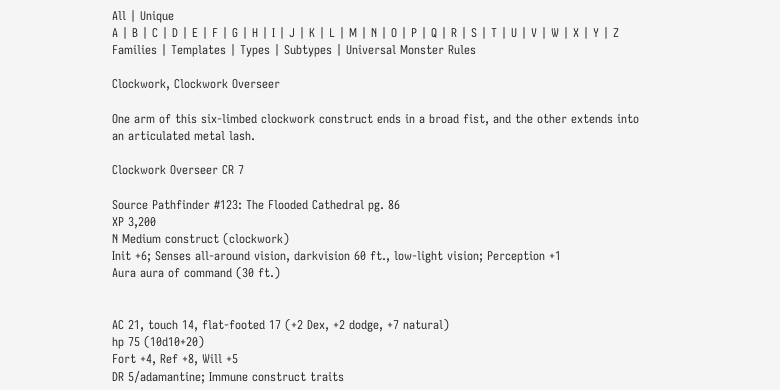All | Unique
A | B | C | D | E | F | G | H | I | J | K | L | M | N | O | P | Q | R | S | T | U | V | W | X | Y | Z
Families | Templates | Types | Subtypes | Universal Monster Rules

Clockwork, Clockwork Overseer

One arm of this six-limbed clockwork construct ends in a broad fist, and the other extends into an articulated metal lash.

Clockwork Overseer CR 7

Source Pathfinder #123: The Flooded Cathedral pg. 86
XP 3,200
N Medium construct (clockwork)
Init +6; Senses all-around vision, darkvision 60 ft., low-light vision; Perception +1
Aura aura of command (30 ft.)


AC 21, touch 14, flat-footed 17 (+2 Dex, +2 dodge, +7 natural)
hp 75 (10d10+20)
Fort +4, Ref +8, Will +5
DR 5/adamantine; Immune construct traits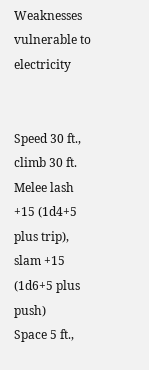Weaknesses vulnerable to electricity


Speed 30 ft., climb 30 ft.
Melee lash +15 (1d4+5 plus trip), slam +15 (1d6+5 plus push)
Space 5 ft.,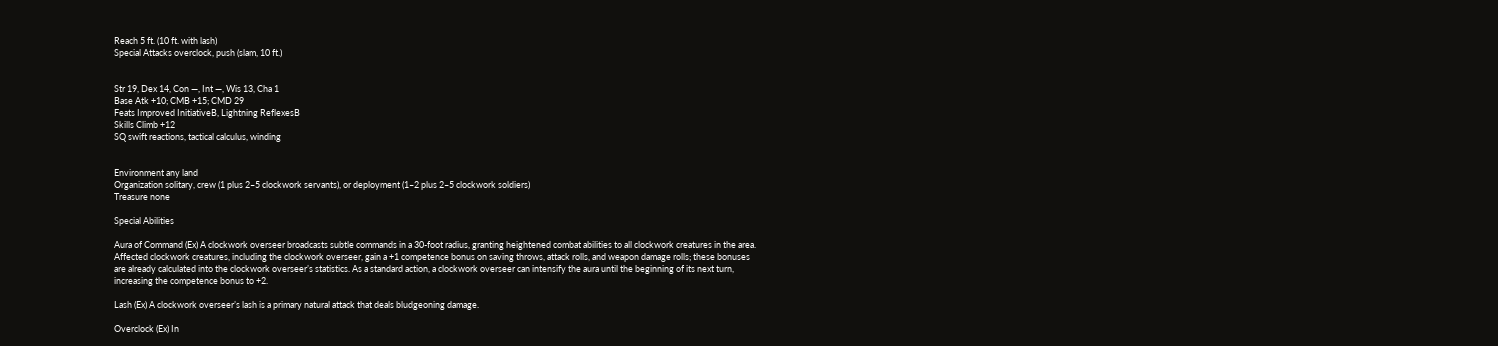Reach 5 ft. (10 ft. with lash)
Special Attacks overclock, push (slam, 10 ft.)


Str 19, Dex 14, Con —, Int —, Wis 13, Cha 1
Base Atk +10; CMB +15; CMD 29
Feats Improved InitiativeB, Lightning ReflexesB
Skills Climb +12
SQ swift reactions, tactical calculus, winding


Environment any land
Organization solitary, crew (1 plus 2–5 clockwork servants), or deployment (1–2 plus 2–5 clockwork soldiers)
Treasure none

Special Abilities

Aura of Command (Ex) A clockwork overseer broadcasts subtle commands in a 30-foot radius, granting heightened combat abilities to all clockwork creatures in the area. Affected clockwork creatures, including the clockwork overseer, gain a +1 competence bonus on saving throws, attack rolls, and weapon damage rolls; these bonuses are already calculated into the clockwork overseer’s statistics. As a standard action, a clockwork overseer can intensify the aura until the beginning of its next turn, increasing the competence bonus to +2.

Lash (Ex) A clockwork overseer’s lash is a primary natural attack that deals bludgeoning damage.

Overclock (Ex) In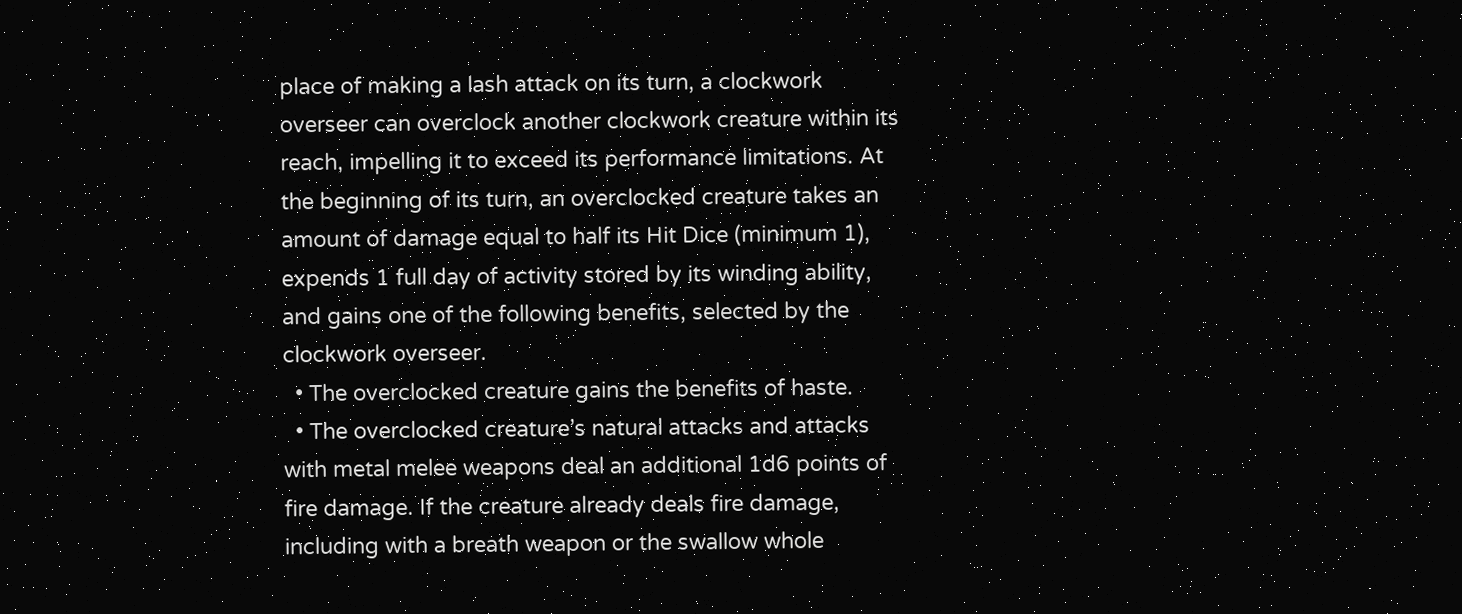place of making a lash attack on its turn, a clockwork overseer can overclock another clockwork creature within its reach, impelling it to exceed its performance limitations. At the beginning of its turn, an overclocked creature takes an amount of damage equal to half its Hit Dice (minimum 1), expends 1 full day of activity stored by its winding ability, and gains one of the following benefits, selected by the clockwork overseer.
  • The overclocked creature gains the benefits of haste.
  • The overclocked creature’s natural attacks and attacks with metal melee weapons deal an additional 1d6 points of fire damage. If the creature already deals fire damage, including with a breath weapon or the swallow whole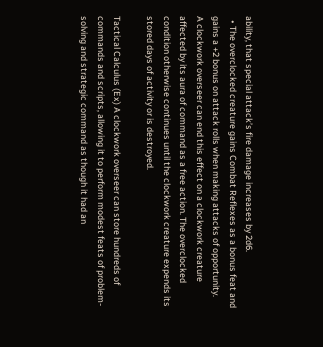ability, that special attack’s fire damage increases by 2d6.
  • The overclocked creature gains Combat Reflexes as a bonus feat and gains a +2 bonus on attack rolls when making attacks of opportunity.
A clockwork overseer can end this effect on a clockwork creature affected by its aura of command as a free action. The overclocked condition otherwise continues until the clockwork creature expends its stored days of activity or is destroyed.

Tactical Calculus (Ex) A clockwork overseer can store hundreds of commands and scripts, allowing it to perform modest feats of problem-solving and strategic command as though it had an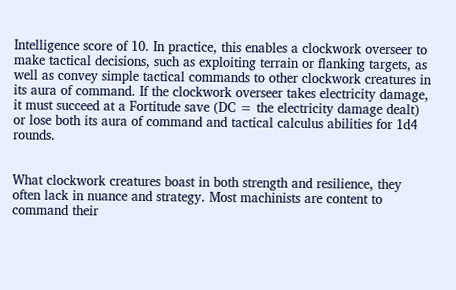Intelligence score of 10. In practice, this enables a clockwork overseer to make tactical decisions, such as exploiting terrain or flanking targets, as well as convey simple tactical commands to other clockwork creatures in its aura of command. If the clockwork overseer takes electricity damage, it must succeed at a Fortitude save (DC = the electricity damage dealt) or lose both its aura of command and tactical calculus abilities for 1d4 rounds.


What clockwork creatures boast in both strength and resilience, they often lack in nuance and strategy. Most machinists are content to command their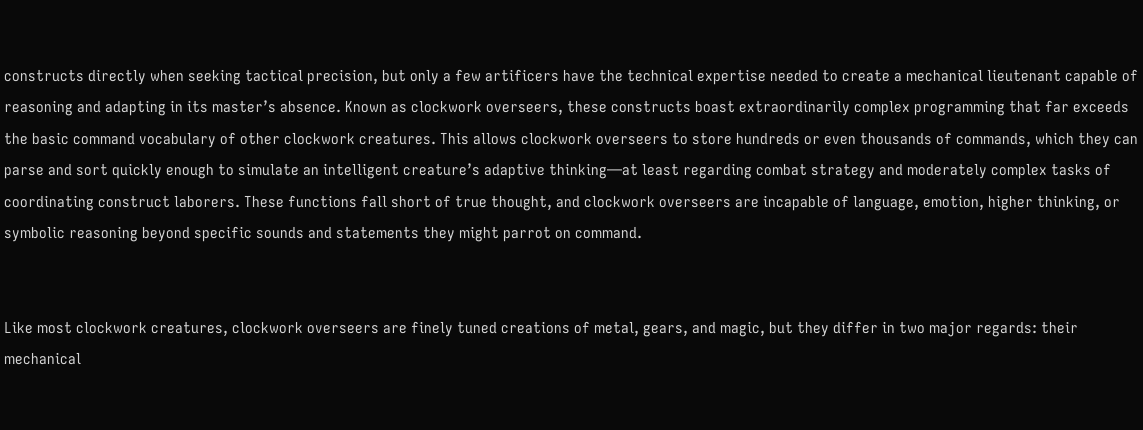constructs directly when seeking tactical precision, but only a few artificers have the technical expertise needed to create a mechanical lieutenant capable of reasoning and adapting in its master’s absence. Known as clockwork overseers, these constructs boast extraordinarily complex programming that far exceeds the basic command vocabulary of other clockwork creatures. This allows clockwork overseers to store hundreds or even thousands of commands, which they can parse and sort quickly enough to simulate an intelligent creature’s adaptive thinking—at least regarding combat strategy and moderately complex tasks of coordinating construct laborers. These functions fall short of true thought, and clockwork overseers are incapable of language, emotion, higher thinking, or symbolic reasoning beyond specific sounds and statements they might parrot on command.


Like most clockwork creatures, clockwork overseers are finely tuned creations of metal, gears, and magic, but they differ in two major regards: their mechanical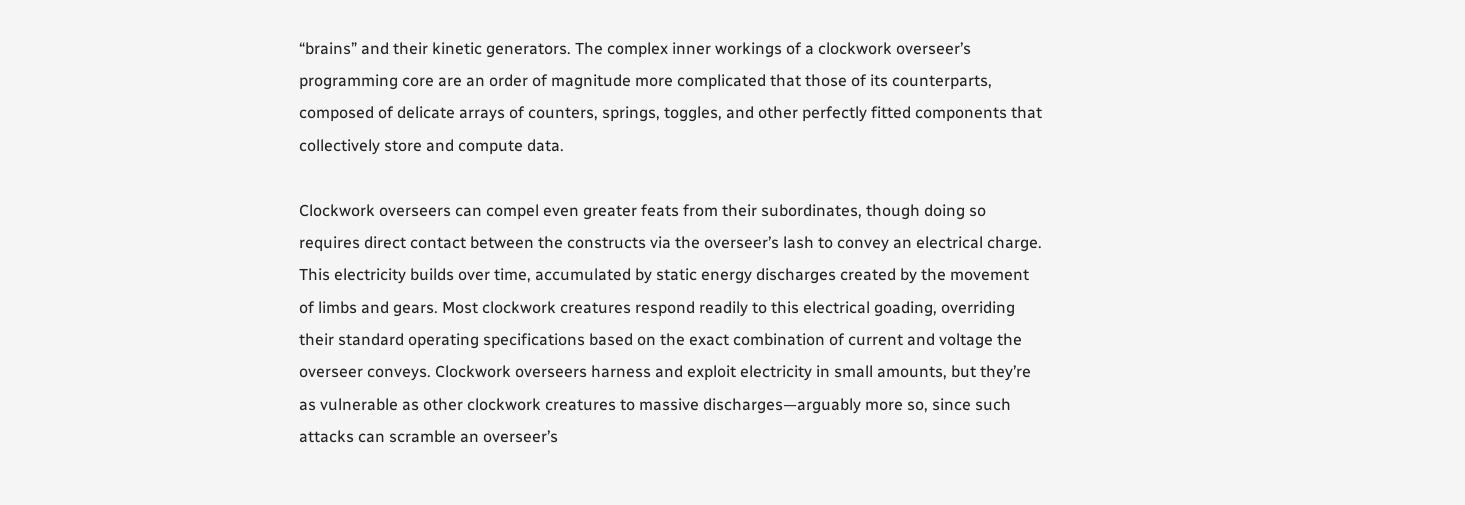“brains” and their kinetic generators. The complex inner workings of a clockwork overseer’s programming core are an order of magnitude more complicated that those of its counterparts, composed of delicate arrays of counters, springs, toggles, and other perfectly fitted components that collectively store and compute data.

Clockwork overseers can compel even greater feats from their subordinates, though doing so requires direct contact between the constructs via the overseer’s lash to convey an electrical charge. This electricity builds over time, accumulated by static energy discharges created by the movement of limbs and gears. Most clockwork creatures respond readily to this electrical goading, overriding their standard operating specifications based on the exact combination of current and voltage the overseer conveys. Clockwork overseers harness and exploit electricity in small amounts, but they’re as vulnerable as other clockwork creatures to massive discharges—arguably more so, since such attacks can scramble an overseer’s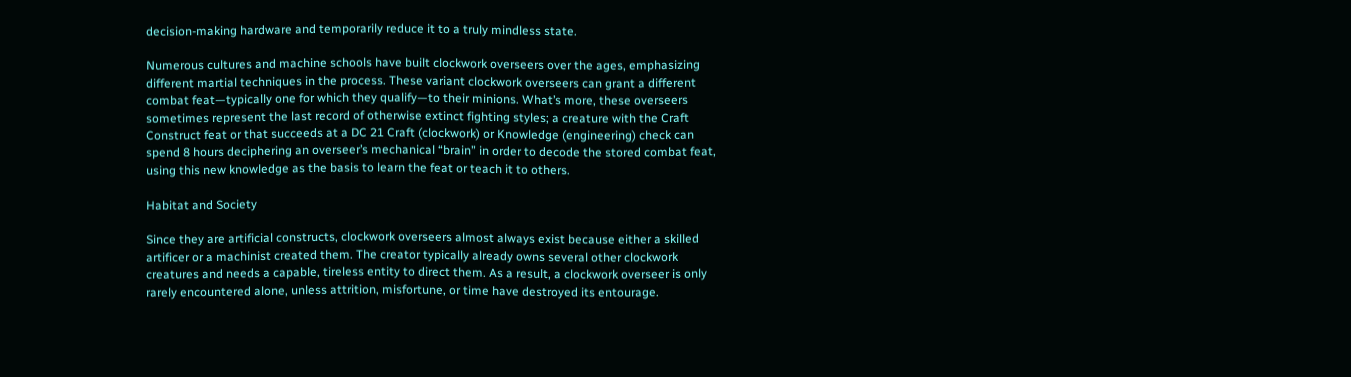decision-making hardware and temporarily reduce it to a truly mindless state.

Numerous cultures and machine schools have built clockwork overseers over the ages, emphasizing different martial techniques in the process. These variant clockwork overseers can grant a different combat feat—typically one for which they qualify—to their minions. What’s more, these overseers sometimes represent the last record of otherwise extinct fighting styles; a creature with the Craft Construct feat or that succeeds at a DC 21 Craft (clockwork) or Knowledge (engineering) check can spend 8 hours deciphering an overseer’s mechanical “brain” in order to decode the stored combat feat, using this new knowledge as the basis to learn the feat or teach it to others.

Habitat and Society

Since they are artificial constructs, clockwork overseers almost always exist because either a skilled artificer or a machinist created them. The creator typically already owns several other clockwork creatures and needs a capable, tireless entity to direct them. As a result, a clockwork overseer is only rarely encountered alone, unless attrition, misfortune, or time have destroyed its entourage.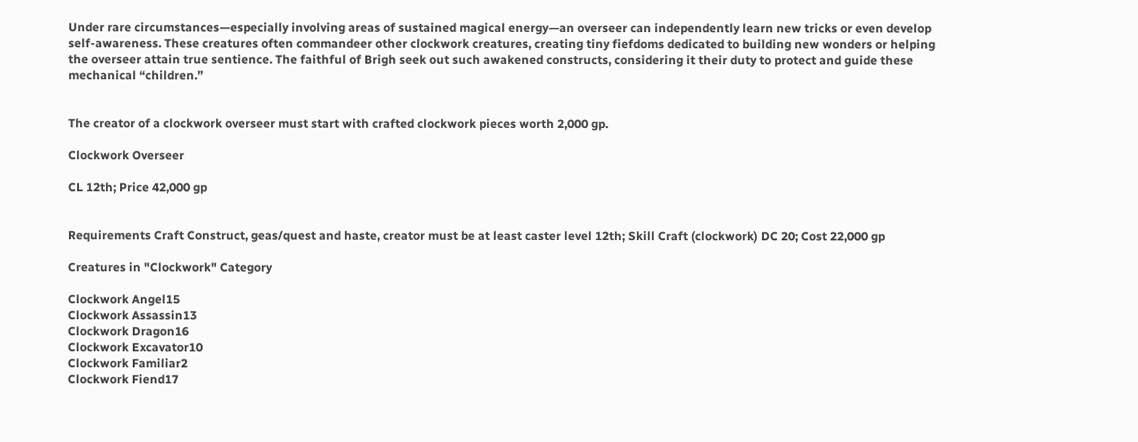Under rare circumstances—especially involving areas of sustained magical energy—an overseer can independently learn new tricks or even develop self-awareness. These creatures often commandeer other clockwork creatures, creating tiny fiefdoms dedicated to building new wonders or helping the overseer attain true sentience. The faithful of Brigh seek out such awakened constructs, considering it their duty to protect and guide these mechanical “children.”


The creator of a clockwork overseer must start with crafted clockwork pieces worth 2,000 gp.

Clockwork Overseer

CL 12th; Price 42,000 gp


Requirements Craft Construct, geas/quest and haste, creator must be at least caster level 12th; Skill Craft (clockwork) DC 20; Cost 22,000 gp

Creatures in "Clockwork" Category

Clockwork Angel15
Clockwork Assassin13
Clockwork Dragon16
Clockwork Excavator10
Clockwork Familiar2
Clockwork Fiend17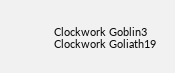Clockwork Goblin3
Clockwork Goliath19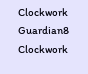Clockwork Guardian8
Clockwork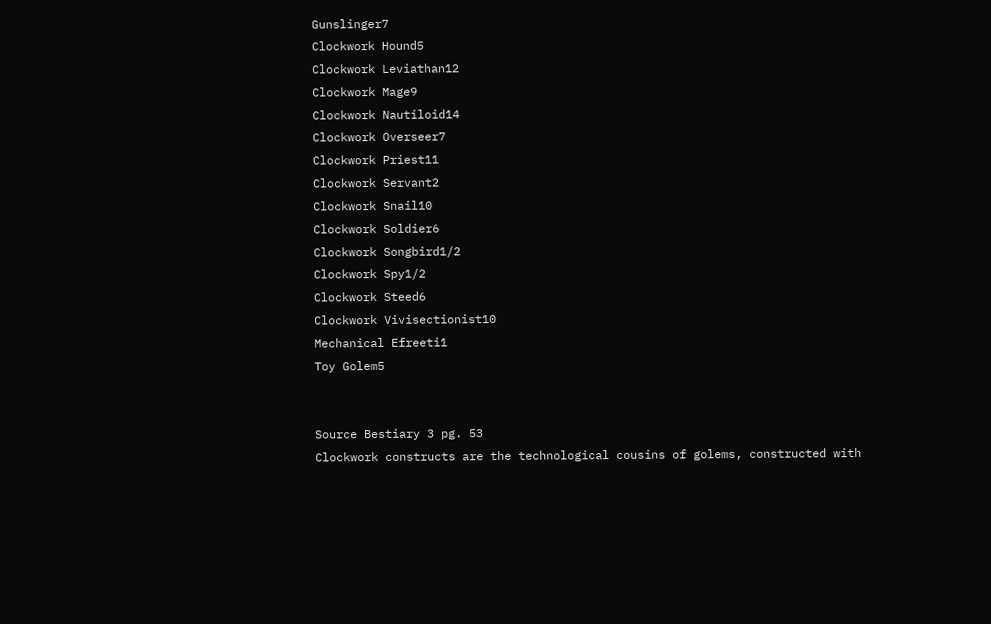Gunslinger7
Clockwork Hound5
Clockwork Leviathan12
Clockwork Mage9
Clockwork Nautiloid14
Clockwork Overseer7
Clockwork Priest11
Clockwork Servant2
Clockwork Snail10
Clockwork Soldier6
Clockwork Songbird1/2
Clockwork Spy1/2
Clockwork Steed6
Clockwork Vivisectionist10
Mechanical Efreeti1
Toy Golem5


Source Bestiary 3 pg. 53
Clockwork constructs are the technological cousins of golems, constructed with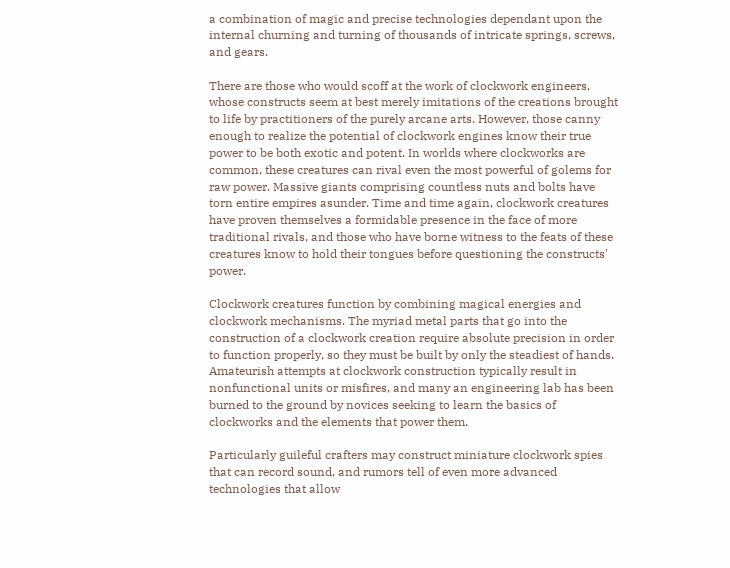a combination of magic and precise technologies dependant upon the internal churning and turning of thousands of intricate springs, screws, and gears.

There are those who would scoff at the work of clockwork engineers, whose constructs seem at best merely imitations of the creations brought to life by practitioners of the purely arcane arts. However, those canny enough to realize the potential of clockwork engines know their true power to be both exotic and potent. In worlds where clockworks are common, these creatures can rival even the most powerful of golems for raw power. Massive giants comprising countless nuts and bolts have torn entire empires asunder. Time and time again, clockwork creatures have proven themselves a formidable presence in the face of more traditional rivals, and those who have borne witness to the feats of these creatures know to hold their tongues before questioning the constructs' power.

Clockwork creatures function by combining magical energies and clockwork mechanisms. The myriad metal parts that go into the construction of a clockwork creation require absolute precision in order to function properly, so they must be built by only the steadiest of hands. Amateurish attempts at clockwork construction typically result in nonfunctional units or misfires, and many an engineering lab has been burned to the ground by novices seeking to learn the basics of clockworks and the elements that power them.

Particularly guileful crafters may construct miniature clockwork spies that can record sound, and rumors tell of even more advanced technologies that allow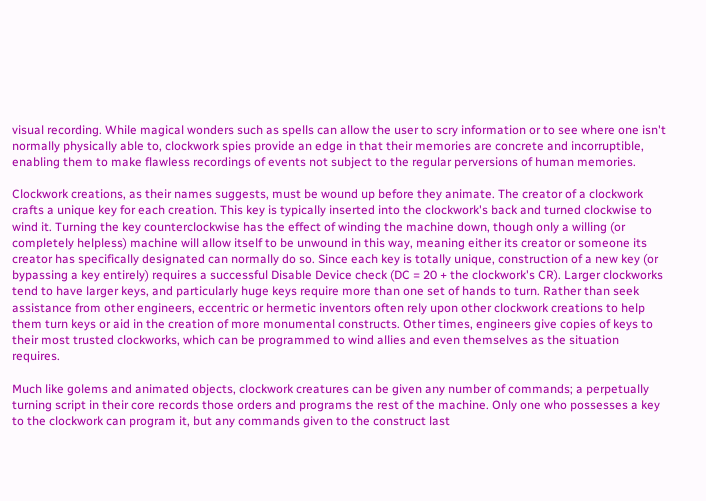visual recording. While magical wonders such as spells can allow the user to scry information or to see where one isn't normally physically able to, clockwork spies provide an edge in that their memories are concrete and incorruptible, enabling them to make flawless recordings of events not subject to the regular perversions of human memories.

Clockwork creations, as their names suggests, must be wound up before they animate. The creator of a clockwork crafts a unique key for each creation. This key is typically inserted into the clockwork's back and turned clockwise to wind it. Turning the key counterclockwise has the effect of winding the machine down, though only a willing (or completely helpless) machine will allow itself to be unwound in this way, meaning either its creator or someone its creator has specifically designated can normally do so. Since each key is totally unique, construction of a new key (or bypassing a key entirely) requires a successful Disable Device check (DC = 20 + the clockwork's CR). Larger clockworks tend to have larger keys, and particularly huge keys require more than one set of hands to turn. Rather than seek assistance from other engineers, eccentric or hermetic inventors often rely upon other clockwork creations to help them turn keys or aid in the creation of more monumental constructs. Other times, engineers give copies of keys to their most trusted clockworks, which can be programmed to wind allies and even themselves as the situation requires.

Much like golems and animated objects, clockwork creatures can be given any number of commands; a perpetually turning script in their core records those orders and programs the rest of the machine. Only one who possesses a key to the clockwork can program it, but any commands given to the construct last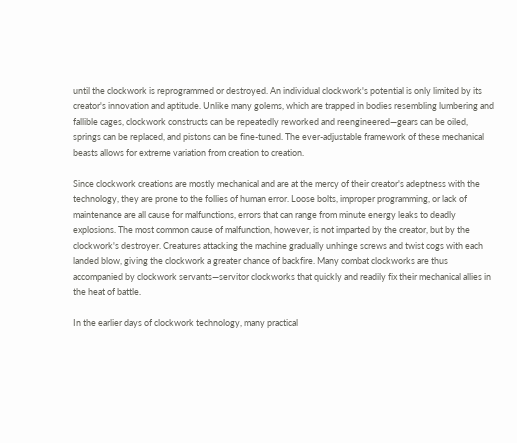until the clockwork is reprogrammed or destroyed. An individual clockwork's potential is only limited by its creator's innovation and aptitude. Unlike many golems, which are trapped in bodies resembling lumbering and fallible cages, clockwork constructs can be repeatedly reworked and reengineered—gears can be oiled, springs can be replaced, and pistons can be fine-tuned. The ever-adjustable framework of these mechanical beasts allows for extreme variation from creation to creation.

Since clockwork creations are mostly mechanical and are at the mercy of their creator's adeptness with the technology, they are prone to the follies of human error. Loose bolts, improper programming, or lack of maintenance are all cause for malfunctions, errors that can range from minute energy leaks to deadly explosions. The most common cause of malfunction, however, is not imparted by the creator, but by the clockwork's destroyer. Creatures attacking the machine gradually unhinge screws and twist cogs with each landed blow, giving the clockwork a greater chance of backfire. Many combat clockworks are thus accompanied by clockwork servants—servitor clockworks that quickly and readily fix their mechanical allies in the heat of battle.

In the earlier days of clockwork technology, many practical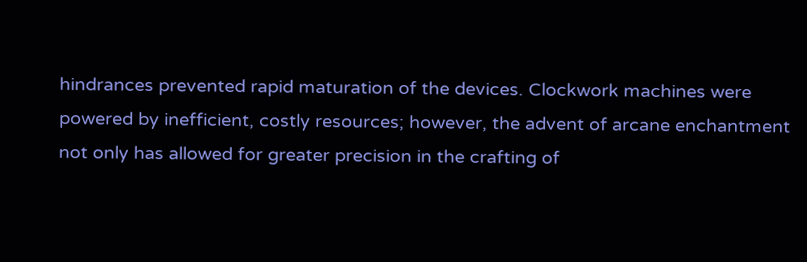hindrances prevented rapid maturation of the devices. Clockwork machines were powered by inefficient, costly resources; however, the advent of arcane enchantment not only has allowed for greater precision in the crafting of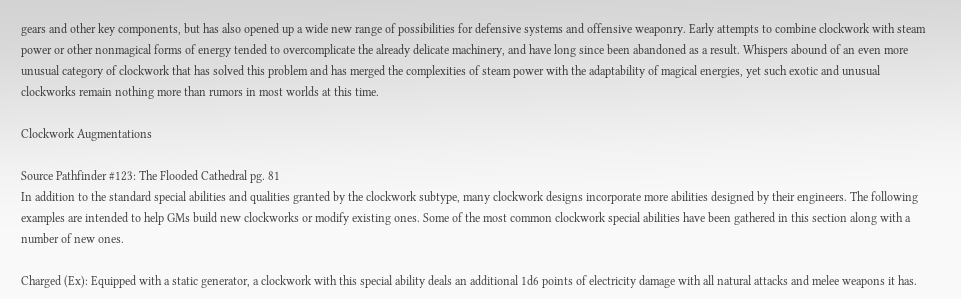gears and other key components, but has also opened up a wide new range of possibilities for defensive systems and offensive weaponry. Early attempts to combine clockwork with steam power or other nonmagical forms of energy tended to overcomplicate the already delicate machinery, and have long since been abandoned as a result. Whispers abound of an even more unusual category of clockwork that has solved this problem and has merged the complexities of steam power with the adaptability of magical energies, yet such exotic and unusual clockworks remain nothing more than rumors in most worlds at this time.

Clockwork Augmentations

Source Pathfinder #123: The Flooded Cathedral pg. 81
In addition to the standard special abilities and qualities granted by the clockwork subtype, many clockwork designs incorporate more abilities designed by their engineers. The following examples are intended to help GMs build new clockworks or modify existing ones. Some of the most common clockwork special abilities have been gathered in this section along with a number of new ones.

Charged (Ex): Equipped with a static generator, a clockwork with this special ability deals an additional 1d6 points of electricity damage with all natural attacks and melee weapons it has.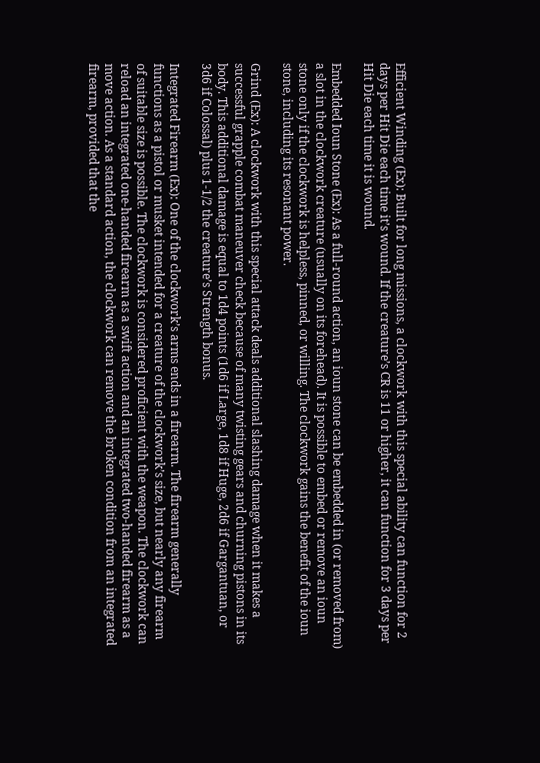Efficient Winding (Ex): Built for long missions, a clockwork with this special ability can function for 2 days per Hit Die each time it’s wound. If the creature’s CR is 11 or higher, it can function for 3 days per Hit Die each time it is wound.

Embedded Ioun Stone (Ex): As a full-round action, an ioun stone can be embedded in (or removed from) a slot in the clockwork creature (usually on its forehead). It is possible to embed or remove an ioun stone only if the clockwork is helpless, pinned, or willing. The clockwork gains the benefit of the ioun stone, including its resonant power.

Grind (Ex): A clockwork with this special attack deals additional slashing damage when it makes a successful grapple combat maneuver check because of many twisting gears and churning pistons in its body. This additional damage is equal to 1d4 points (1d6 if Large, 1d8 if Huge, 2d6 if Gargantuan, or 3d6 if Colossal) plus 1-1/2 the creature’s Strength bonus.

Integrated Firearm (Ex): One of the clockwork’s arms ends in a firearm. The firearm generally functions as a pistol or musket intended for a creature of the clockwork’s size, but nearly any firearm of suitable size is possible. The clockwork is considered proficient with the weapon. The clockwork can reload an integrated one-handed firearm as a swift action and an integrated two-handed firearm as a move action. As a standard action, the clockwork can remove the broken condition from an integrated firearm, provided that the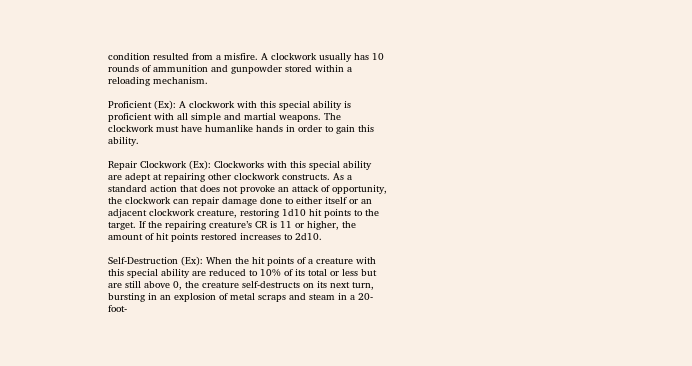condition resulted from a misfire. A clockwork usually has 10 rounds of ammunition and gunpowder stored within a reloading mechanism.

Proficient (Ex): A clockwork with this special ability is proficient with all simple and martial weapons. The clockwork must have humanlike hands in order to gain this ability.

Repair Clockwork (Ex): Clockworks with this special ability are adept at repairing other clockwork constructs. As a standard action that does not provoke an attack of opportunity, the clockwork can repair damage done to either itself or an adjacent clockwork creature, restoring 1d10 hit points to the target. If the repairing creature’s CR is 11 or higher, the amount of hit points restored increases to 2d10.

Self-Destruction (Ex): When the hit points of a creature with this special ability are reduced to 10% of its total or less but are still above 0, the creature self-destructs on its next turn, bursting in an explosion of metal scraps and steam in a 20-foot-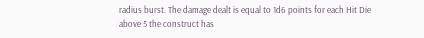radius burst. The damage dealt is equal to 1d6 points for each Hit Die above 5 the construct has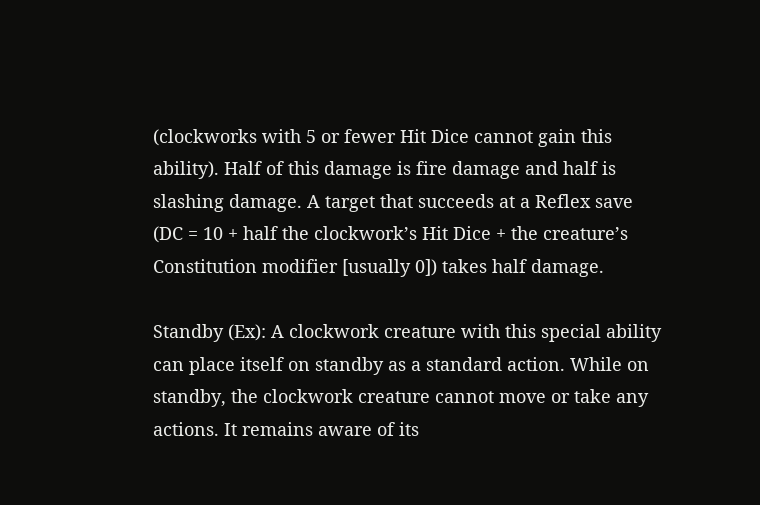(clockworks with 5 or fewer Hit Dice cannot gain this ability). Half of this damage is fire damage and half is slashing damage. A target that succeeds at a Reflex save (DC = 10 + half the clockwork’s Hit Dice + the creature’s Constitution modifier [usually 0]) takes half damage.

Standby (Ex): A clockwork creature with this special ability can place itself on standby as a standard action. While on standby, the clockwork creature cannot move or take any actions. It remains aware of its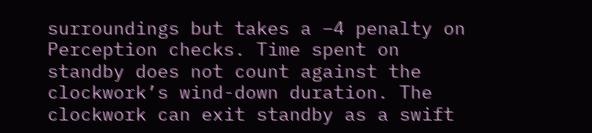surroundings but takes a –4 penalty on Perception checks. Time spent on standby does not count against the clockwork’s wind-down duration. The clockwork can exit standby as a swift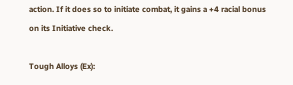action. If it does so to initiate combat, it gains a +4 racial bonus on its Initiative check.

Tough Alloys (Ex):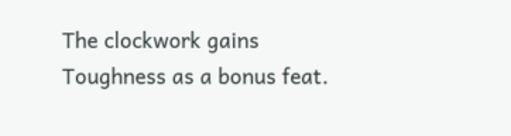The clockwork gains Toughness as a bonus feat.